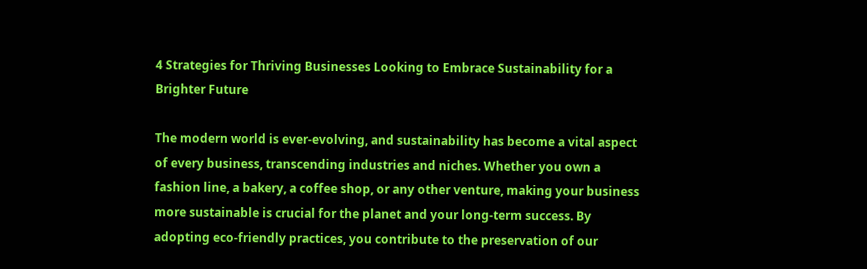4 Strategies for Thriving Businesses Looking to Embrace Sustainability for a Brighter Future

The modern world is ever-evolving, and sustainability has become a vital aspect of every business, transcending industries and niches. Whether you own a fashion line, a bakery, a coffee shop, or any other venture, making your business more sustainable is crucial for the planet and your long-term success. By adopting eco-friendly practices, you contribute to the preservation of our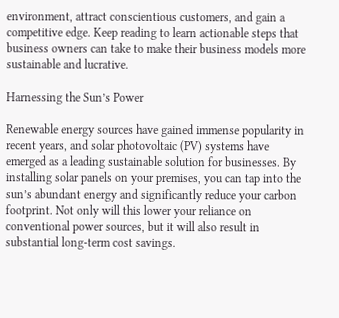environment, attract conscientious customers, and gain a competitive edge. Keep reading to learn actionable steps that business owners can take to make their business models more sustainable and lucrative.

Harnessing the Sun’s Power

Renewable energy sources have gained immense popularity in recent years, and solar photovoltaic (PV) systems have emerged as a leading sustainable solution for businesses. By installing solar panels on your premises, you can tap into the sun’s abundant energy and significantly reduce your carbon footprint. Not only will this lower your reliance on conventional power sources, but it will also result in substantial long-term cost savings.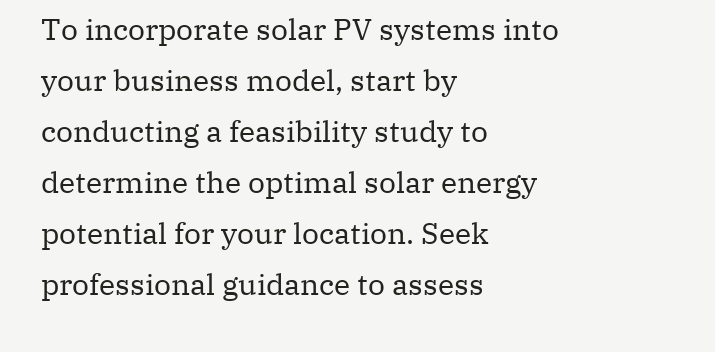To incorporate solar PV systems into your business model, start by conducting a feasibility study to determine the optimal solar energy potential for your location. Seek professional guidance to assess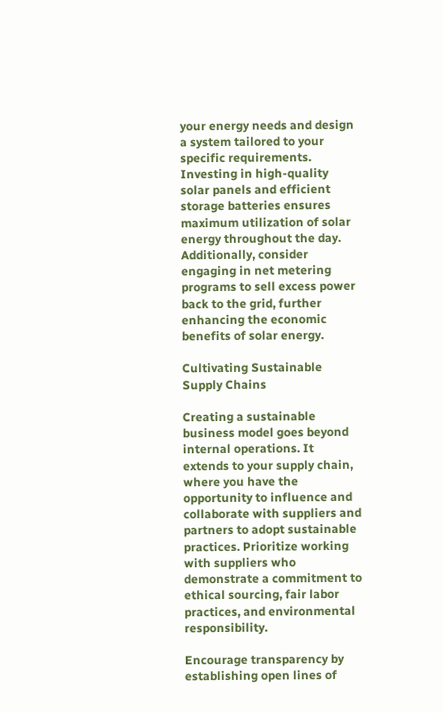your energy needs and design a system tailored to your specific requirements. Investing in high-quality solar panels and efficient storage batteries ensures maximum utilization of solar energy throughout the day. Additionally, consider engaging in net metering programs to sell excess power back to the grid, further enhancing the economic benefits of solar energy.

Cultivating Sustainable Supply Chains

Creating a sustainable business model goes beyond internal operations. It extends to your supply chain, where you have the opportunity to influence and collaborate with suppliers and partners to adopt sustainable practices. Prioritize working with suppliers who demonstrate a commitment to ethical sourcing, fair labor practices, and environmental responsibility.

Encourage transparency by establishing open lines of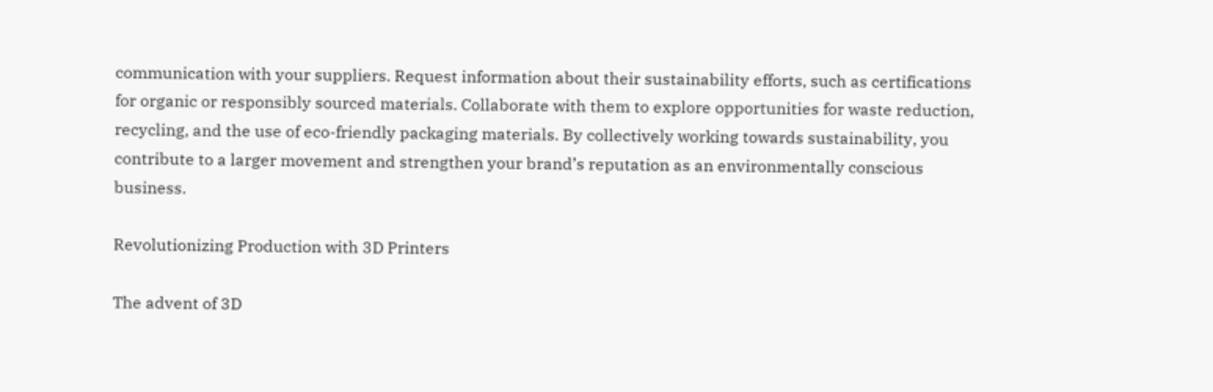communication with your suppliers. Request information about their sustainability efforts, such as certifications for organic or responsibly sourced materials. Collaborate with them to explore opportunities for waste reduction, recycling, and the use of eco-friendly packaging materials. By collectively working towards sustainability, you contribute to a larger movement and strengthen your brand’s reputation as an environmentally conscious business.

Revolutionizing Production with 3D Printers

The advent of 3D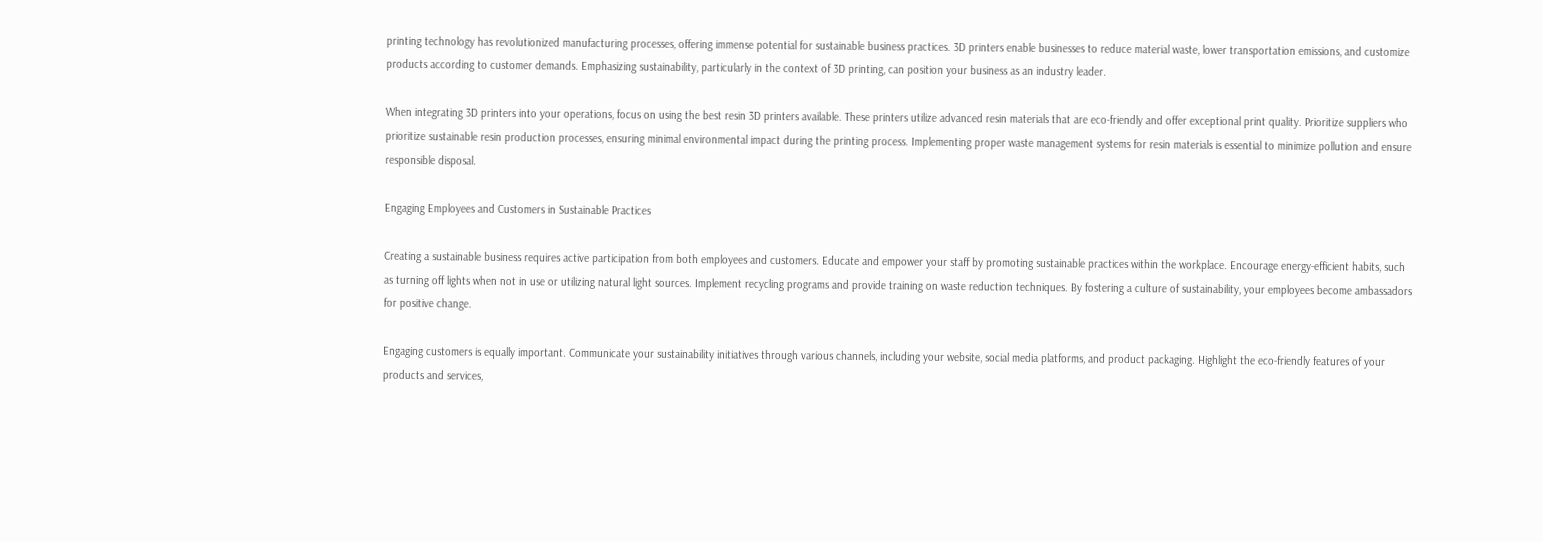printing technology has revolutionized manufacturing processes, offering immense potential for sustainable business practices. 3D printers enable businesses to reduce material waste, lower transportation emissions, and customize products according to customer demands. Emphasizing sustainability, particularly in the context of 3D printing, can position your business as an industry leader.

When integrating 3D printers into your operations, focus on using the best resin 3D printers available. These printers utilize advanced resin materials that are eco-friendly and offer exceptional print quality. Prioritize suppliers who prioritize sustainable resin production processes, ensuring minimal environmental impact during the printing process. Implementing proper waste management systems for resin materials is essential to minimize pollution and ensure responsible disposal.

Engaging Employees and Customers in Sustainable Practices

Creating a sustainable business requires active participation from both employees and customers. Educate and empower your staff by promoting sustainable practices within the workplace. Encourage energy-efficient habits, such as turning off lights when not in use or utilizing natural light sources. Implement recycling programs and provide training on waste reduction techniques. By fostering a culture of sustainability, your employees become ambassadors for positive change.

Engaging customers is equally important. Communicate your sustainability initiatives through various channels, including your website, social media platforms, and product packaging. Highlight the eco-friendly features of your products and services,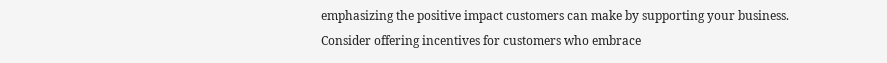emphasizing the positive impact customers can make by supporting your business. Consider offering incentives for customers who embrace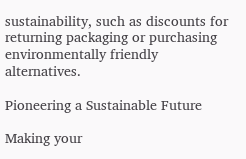sustainability, such as discounts for returning packaging or purchasing environmentally friendly alternatives.

Pioneering a Sustainable Future

Making your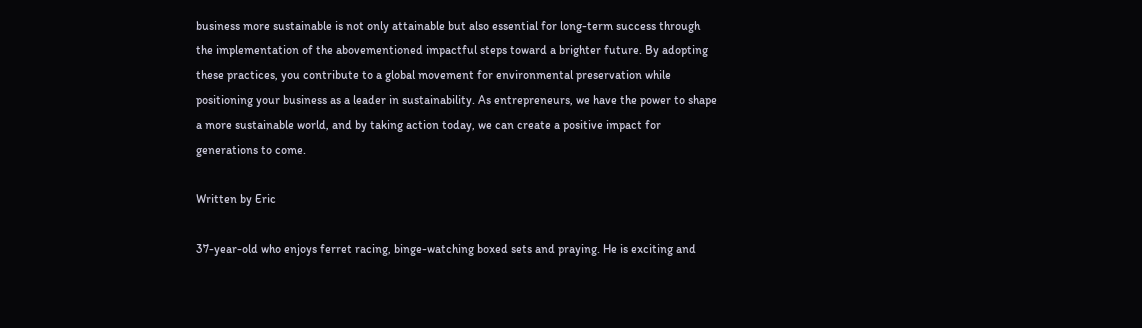business more sustainable is not only attainable but also essential for long-term success through the implementation of the abovementioned impactful steps toward a brighter future. By adopting these practices, you contribute to a global movement for environmental preservation while positioning your business as a leader in sustainability. As entrepreneurs, we have the power to shape a more sustainable world, and by taking action today, we can create a positive impact for generations to come.

Written by Eric

37-year-old who enjoys ferret racing, binge-watching boxed sets and praying. He is exciting and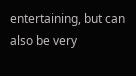entertaining, but can also be very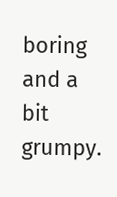boring and a bit grumpy.